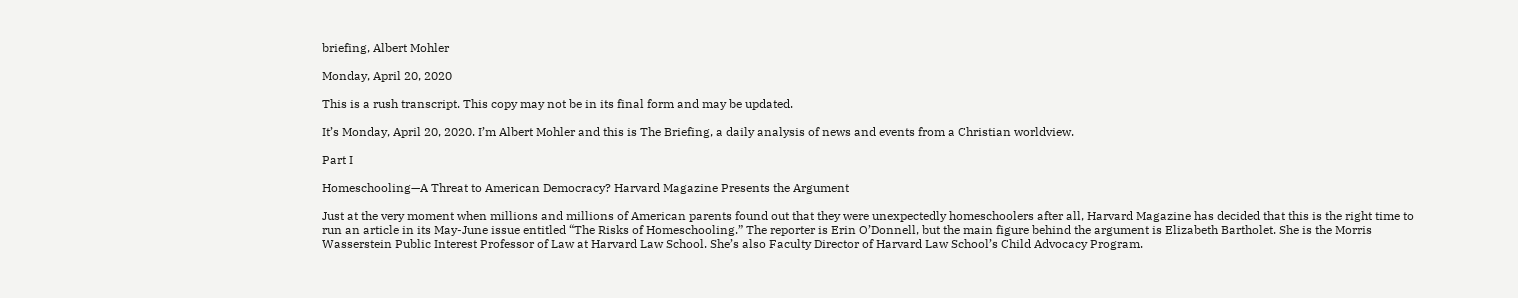briefing, Albert Mohler

Monday, April 20, 2020

This is a rush transcript. This copy may not be in its final form and may be updated.

It’s Monday, April 20, 2020. I’m Albert Mohler and this is The Briefing, a daily analysis of news and events from a Christian worldview.

Part I

Homeschooling—A Threat to American Democracy? Harvard Magazine Presents the Argument

Just at the very moment when millions and millions of American parents found out that they were unexpectedly homeschoolers after all, Harvard Magazine has decided that this is the right time to run an article in its May-June issue entitled “The Risks of Homeschooling.” The reporter is Erin O’Donnell, but the main figure behind the argument is Elizabeth Bartholet. She is the Morris Wasserstein Public Interest Professor of Law at Harvard Law School. She’s also Faculty Director of Harvard Law School’s Child Advocacy Program.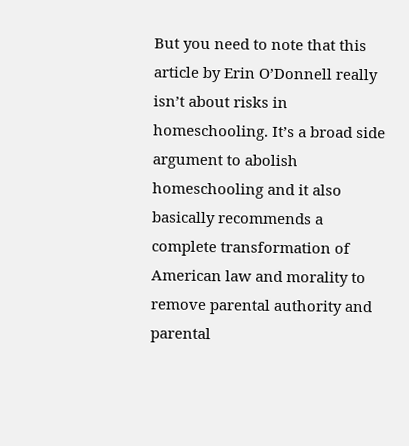But you need to note that this article by Erin O’Donnell really isn’t about risks in homeschooling. It’s a broad side argument to abolish homeschooling and it also basically recommends a complete transformation of American law and morality to remove parental authority and parental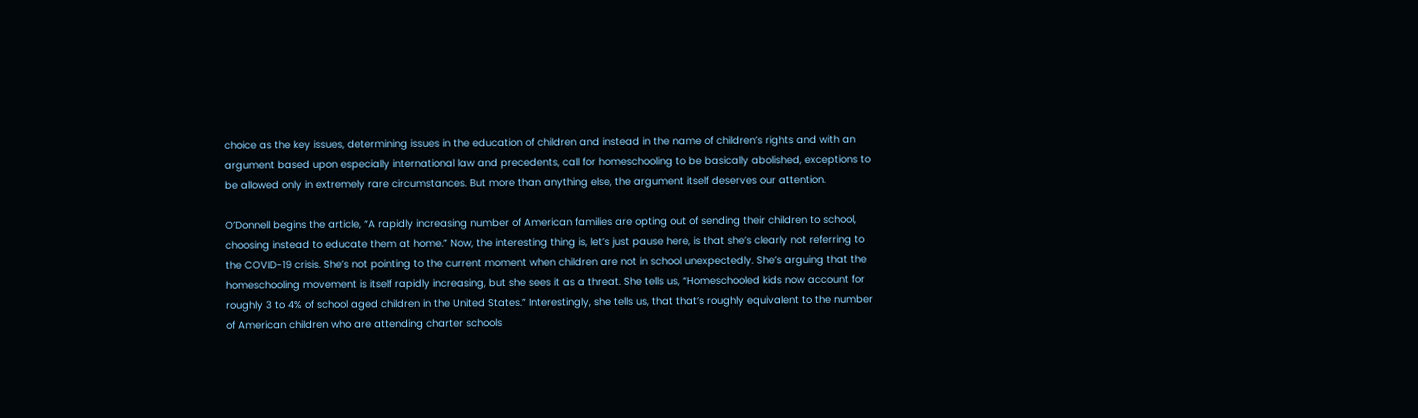choice as the key issues, determining issues in the education of children and instead in the name of children’s rights and with an argument based upon especially international law and precedents, call for homeschooling to be basically abolished, exceptions to be allowed only in extremely rare circumstances. But more than anything else, the argument itself deserves our attention.

O’Donnell begins the article, “A rapidly increasing number of American families are opting out of sending their children to school, choosing instead to educate them at home.” Now, the interesting thing is, let’s just pause here, is that she’s clearly not referring to the COVID-19 crisis. She’s not pointing to the current moment when children are not in school unexpectedly. She’s arguing that the homeschooling movement is itself rapidly increasing, but she sees it as a threat. She tells us, “Homeschooled kids now account for roughly 3 to 4% of school aged children in the United States.” Interestingly, she tells us, that that’s roughly equivalent to the number of American children who are attending charter schools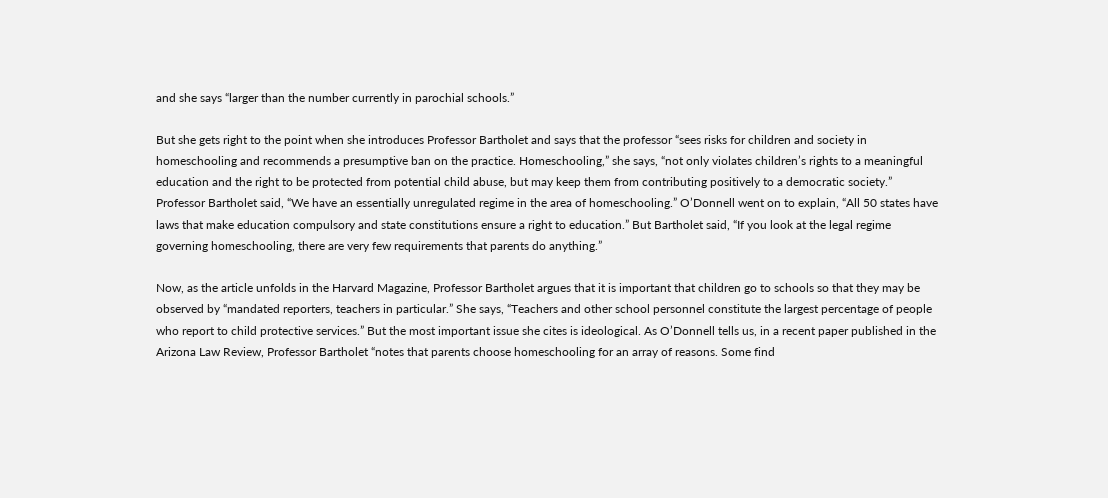and she says “larger than the number currently in parochial schools.”

But she gets right to the point when she introduces Professor Bartholet and says that the professor “sees risks for children and society in homeschooling and recommends a presumptive ban on the practice. Homeschooling,” she says, “not only violates children’s rights to a meaningful education and the right to be protected from potential child abuse, but may keep them from contributing positively to a democratic society.” Professor Bartholet said, “We have an essentially unregulated regime in the area of homeschooling.” O’Donnell went on to explain, “All 50 states have laws that make education compulsory and state constitutions ensure a right to education.” But Bartholet said, “If you look at the legal regime governing homeschooling, there are very few requirements that parents do anything.”

Now, as the article unfolds in the Harvard Magazine, Professor Bartholet argues that it is important that children go to schools so that they may be observed by “mandated reporters, teachers in particular.” She says, “Teachers and other school personnel constitute the largest percentage of people who report to child protective services.” But the most important issue she cites is ideological. As O’Donnell tells us, in a recent paper published in the Arizona Law Review, Professor Bartholet “notes that parents choose homeschooling for an array of reasons. Some find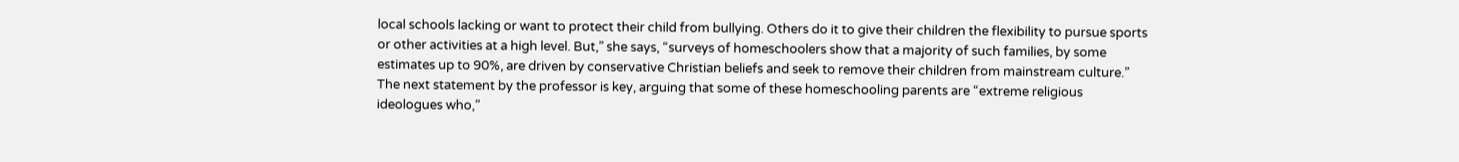local schools lacking or want to protect their child from bullying. Others do it to give their children the flexibility to pursue sports or other activities at a high level. But,” she says, “surveys of homeschoolers show that a majority of such families, by some estimates up to 90%, are driven by conservative Christian beliefs and seek to remove their children from mainstream culture.” The next statement by the professor is key, arguing that some of these homeschooling parents are “extreme religious ideologues who,”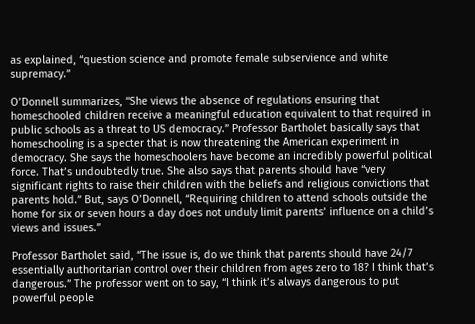as explained, “question science and promote female subservience and white supremacy.”

O’Donnell summarizes, “She views the absence of regulations ensuring that homeschooled children receive a meaningful education equivalent to that required in public schools as a threat to US democracy.” Professor Bartholet basically says that homeschooling is a specter that is now threatening the American experiment in democracy. She says the homeschoolers have become an incredibly powerful political force. That’s undoubtedly true. She also says that parents should have “very significant rights to raise their children with the beliefs and religious convictions that parents hold.” But, says O’Donnell, “Requiring children to attend schools outside the home for six or seven hours a day does not unduly limit parents’ influence on a child’s views and issues.”

Professor Bartholet said, “The issue is, do we think that parents should have 24/7 essentially authoritarian control over their children from ages zero to 18? I think that’s dangerous.” The professor went on to say, “I think it’s always dangerous to put powerful people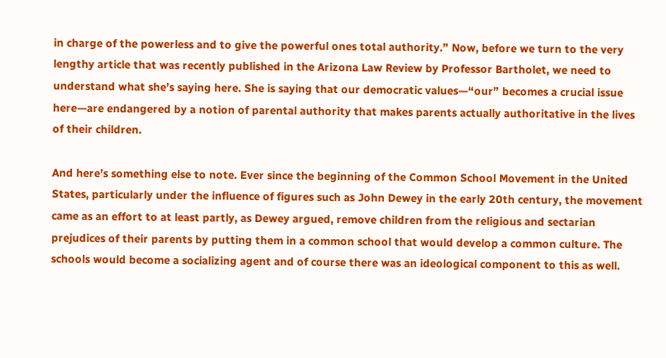in charge of the powerless and to give the powerful ones total authority.” Now, before we turn to the very lengthy article that was recently published in the Arizona Law Review by Professor Bartholet, we need to understand what she’s saying here. She is saying that our democratic values—“our” becomes a crucial issue here—are endangered by a notion of parental authority that makes parents actually authoritative in the lives of their children.

And here’s something else to note. Ever since the beginning of the Common School Movement in the United States, particularly under the influence of figures such as John Dewey in the early 20th century, the movement came as an effort to at least partly, as Dewey argued, remove children from the religious and sectarian prejudices of their parents by putting them in a common school that would develop a common culture. The schools would become a socializing agent and of course there was an ideological component to this as well.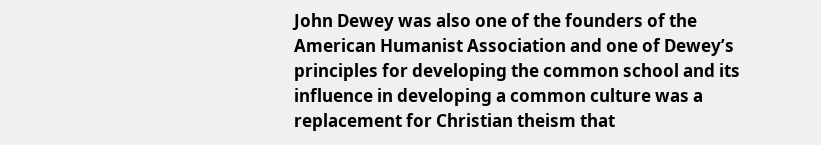John Dewey was also one of the founders of the American Humanist Association and one of Dewey’s principles for developing the common school and its influence in developing a common culture was a replacement for Christian theism that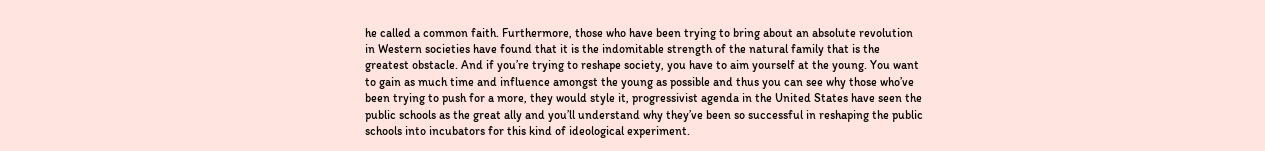he called a common faith. Furthermore, those who have been trying to bring about an absolute revolution in Western societies have found that it is the indomitable strength of the natural family that is the greatest obstacle. And if you’re trying to reshape society, you have to aim yourself at the young. You want to gain as much time and influence amongst the young as possible and thus you can see why those who’ve been trying to push for a more, they would style it, progressivist agenda in the United States have seen the public schools as the great ally and you’ll understand why they’ve been so successful in reshaping the public schools into incubators for this kind of ideological experiment.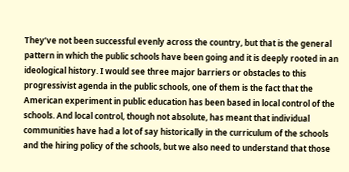They’ve not been successful evenly across the country, but that is the general pattern in which the public schools have been going and it is deeply rooted in an ideological history. I would see three major barriers or obstacles to this progressivist agenda in the public schools, one of them is the fact that the American experiment in public education has been based in local control of the schools. And local control, though not absolute, has meant that individual communities have had a lot of say historically in the curriculum of the schools and the hiring policy of the schools, but we also need to understand that those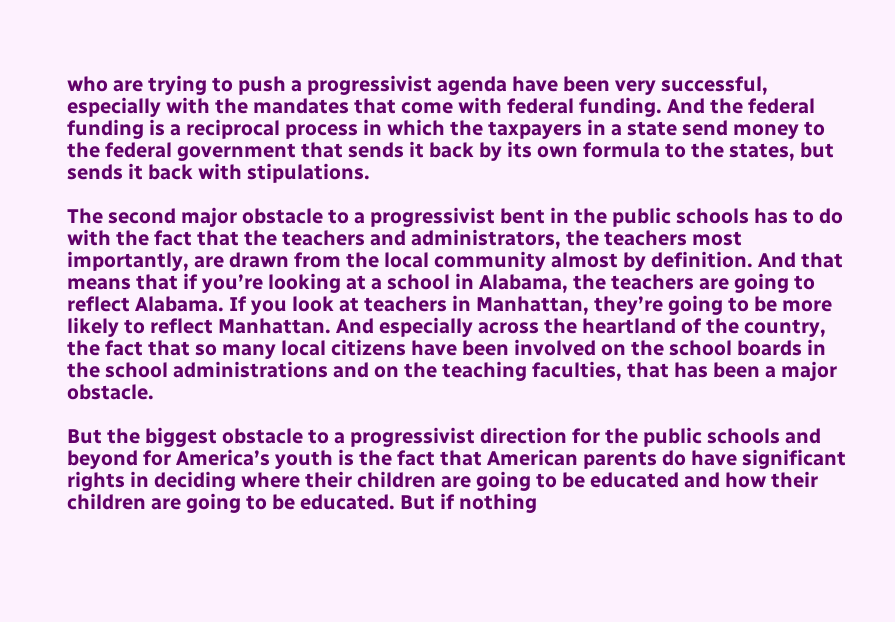who are trying to push a progressivist agenda have been very successful, especially with the mandates that come with federal funding. And the federal funding is a reciprocal process in which the taxpayers in a state send money to the federal government that sends it back by its own formula to the states, but sends it back with stipulations.

The second major obstacle to a progressivist bent in the public schools has to do with the fact that the teachers and administrators, the teachers most importantly, are drawn from the local community almost by definition. And that means that if you’re looking at a school in Alabama, the teachers are going to reflect Alabama. If you look at teachers in Manhattan, they’re going to be more likely to reflect Manhattan. And especially across the heartland of the country, the fact that so many local citizens have been involved on the school boards in the school administrations and on the teaching faculties, that has been a major obstacle.

But the biggest obstacle to a progressivist direction for the public schools and beyond for America’s youth is the fact that American parents do have significant rights in deciding where their children are going to be educated and how their children are going to be educated. But if nothing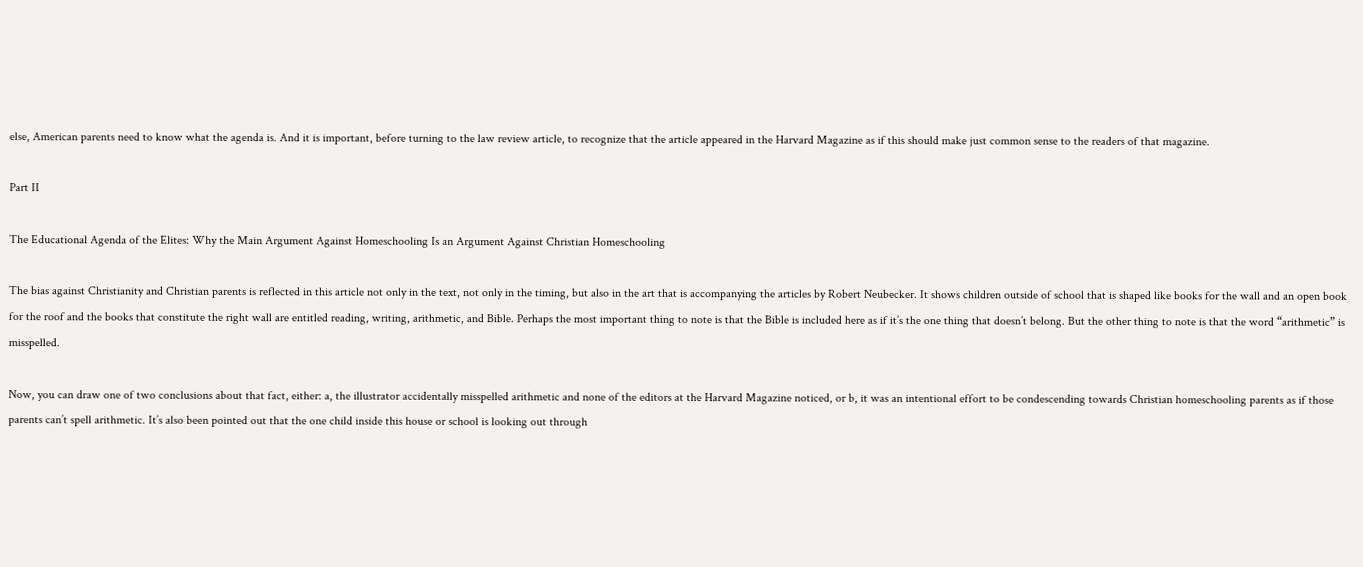else, American parents need to know what the agenda is. And it is important, before turning to the law review article, to recognize that the article appeared in the Harvard Magazine as if this should make just common sense to the readers of that magazine.

Part II

The Educational Agenda of the Elites: Why the Main Argument Against Homeschooling Is an Argument Against Christian Homeschooling

The bias against Christianity and Christian parents is reflected in this article not only in the text, not only in the timing, but also in the art that is accompanying the articles by Robert Neubecker. It shows children outside of school that is shaped like books for the wall and an open book for the roof and the books that constitute the right wall are entitled reading, writing, arithmetic, and Bible. Perhaps the most important thing to note is that the Bible is included here as if it’s the one thing that doesn’t belong. But the other thing to note is that the word “arithmetic” is misspelled.

Now, you can draw one of two conclusions about that fact, either: a, the illustrator accidentally misspelled arithmetic and none of the editors at the Harvard Magazine noticed, or b, it was an intentional effort to be condescending towards Christian homeschooling parents as if those parents can’t spell arithmetic. It’s also been pointed out that the one child inside this house or school is looking out through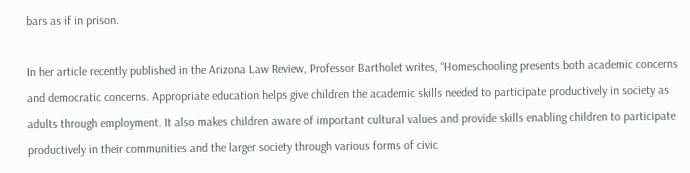bars as if in prison.

In her article recently published in the Arizona Law Review, Professor Bartholet writes, “Homeschooling presents both academic concerns and democratic concerns. Appropriate education helps give children the academic skills needed to participate productively in society as adults through employment. It also makes children aware of important cultural values and provide skills enabling children to participate productively in their communities and the larger society through various forms of civic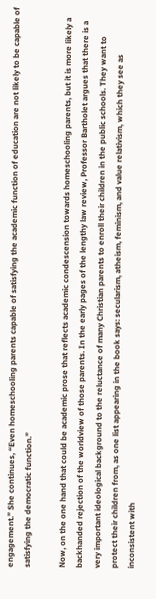engagement.” She continues, “Even homeschooling parents capable of satisfying the academic function of education are not likely to be capable of satisfying the democratic function.”

Now, on the one hand that could be academic prose that reflects academic condescension towards homeschooling parents, but it is more likely a backhanded rejection of the worldview of those parents. In the early pages of the lengthy law review, Professor Bartholet argues that there is a very important ideological background to the reluctance of many Christian parents to enroll their children in the public schools. They want to protect their children from, as one list appearing in the book says: secularism, atheism, feminism, and value relativism, which they see as inconsistent with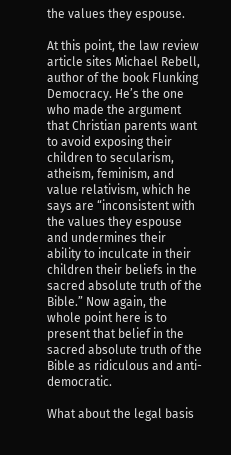the values they espouse.

At this point, the law review article sites Michael Rebell, author of the book Flunking Democracy. He’s the one who made the argument that Christian parents want to avoid exposing their children to secularism, atheism, feminism, and value relativism, which he says are “inconsistent with the values they espouse and undermines their ability to inculcate in their children their beliefs in the sacred absolute truth of the Bible.” Now again, the whole point here is to present that belief in the sacred absolute truth of the Bible as ridiculous and anti-democratic.

What about the legal basis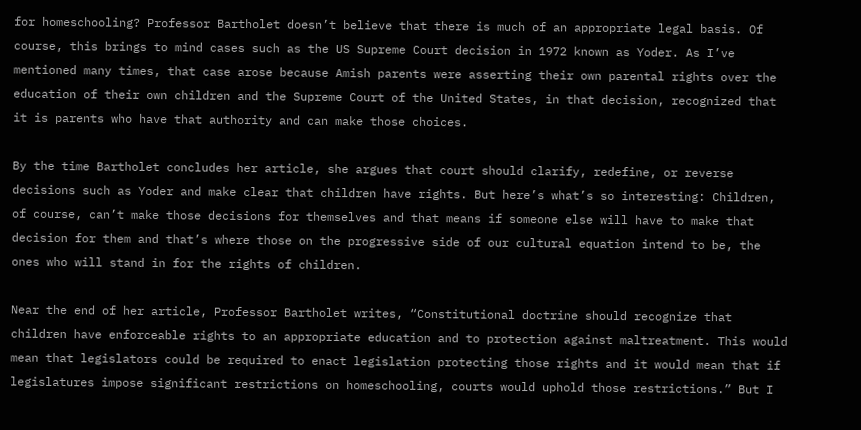for homeschooling? Professor Bartholet doesn’t believe that there is much of an appropriate legal basis. Of course, this brings to mind cases such as the US Supreme Court decision in 1972 known as Yoder. As I’ve mentioned many times, that case arose because Amish parents were asserting their own parental rights over the education of their own children and the Supreme Court of the United States, in that decision, recognized that it is parents who have that authority and can make those choices.

By the time Bartholet concludes her article, she argues that court should clarify, redefine, or reverse decisions such as Yoder and make clear that children have rights. But here’s what’s so interesting: Children, of course, can’t make those decisions for themselves and that means if someone else will have to make that decision for them and that’s where those on the progressive side of our cultural equation intend to be, the ones who will stand in for the rights of children.

Near the end of her article, Professor Bartholet writes, “Constitutional doctrine should recognize that children have enforceable rights to an appropriate education and to protection against maltreatment. This would mean that legislators could be required to enact legislation protecting those rights and it would mean that if legislatures impose significant restrictions on homeschooling, courts would uphold those restrictions.” But I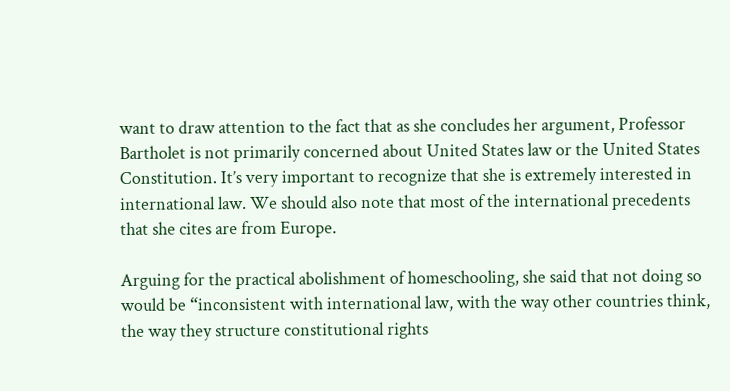want to draw attention to the fact that as she concludes her argument, Professor Bartholet is not primarily concerned about United States law or the United States Constitution. It’s very important to recognize that she is extremely interested in international law. We should also note that most of the international precedents that she cites are from Europe.

Arguing for the practical abolishment of homeschooling, she said that not doing so would be “inconsistent with international law, with the way other countries think, the way they structure constitutional rights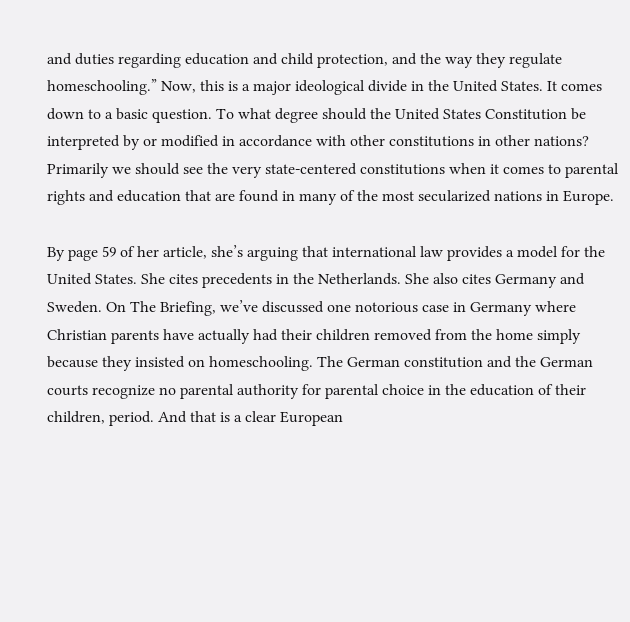and duties regarding education and child protection, and the way they regulate homeschooling.” Now, this is a major ideological divide in the United States. It comes down to a basic question. To what degree should the United States Constitution be interpreted by or modified in accordance with other constitutions in other nations? Primarily we should see the very state-centered constitutions when it comes to parental rights and education that are found in many of the most secularized nations in Europe.

By page 59 of her article, she’s arguing that international law provides a model for the United States. She cites precedents in the Netherlands. She also cites Germany and Sweden. On The Briefing, we’ve discussed one notorious case in Germany where Christian parents have actually had their children removed from the home simply because they insisted on homeschooling. The German constitution and the German courts recognize no parental authority for parental choice in the education of their children, period. And that is a clear European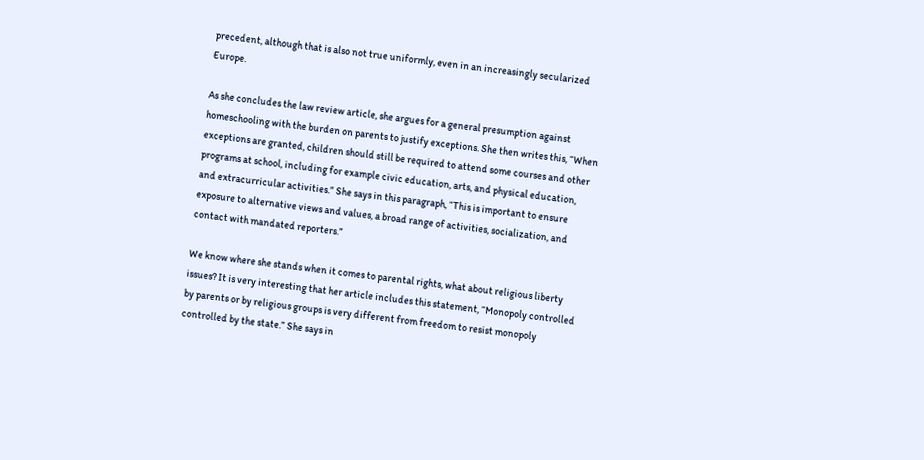precedent, although that is also not true uniformly, even in an increasingly secularized Europe.

As she concludes the law review article, she argues for a general presumption against homeschooling with the burden on parents to justify exceptions. She then writes this, “When exceptions are granted, children should still be required to attend some courses and other programs at school, including for example civic education, arts, and physical education, and extracurricular activities.” She says in this paragraph, “This is important to ensure exposure to alternative views and values, a broad range of activities, socialization, and contact with mandated reporters.”

We know where she stands when it comes to parental rights, what about religious liberty issues? It is very interesting that her article includes this statement, “Monopoly controlled by parents or by religious groups is very different from freedom to resist monopoly controlled by the state.” She says in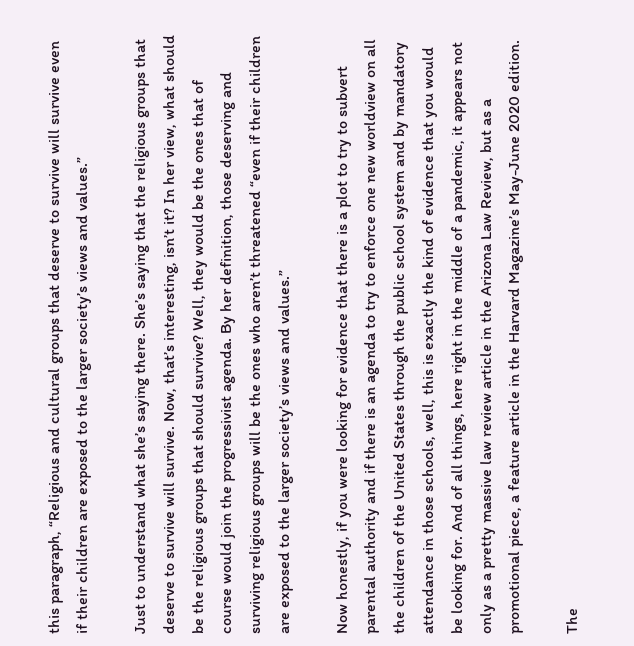this paragraph, “Religious and cultural groups that deserve to survive will survive even if their children are exposed to the larger society’s views and values.”

Just to understand what she’s saying there. She’s saying that the religious groups that deserve to survive will survive. Now, that’s interesting, isn’t it? In her view, what should be the religious groups that should survive? Well, they would be the ones that of course would join the progressivist agenda. By her definition, those deserving and surviving religious groups will be the ones who aren’t threatened “even if their children are exposed to the larger society’s views and values.”

Now honestly, if you were looking for evidence that there is a plot to try to subvert parental authority and if there is an agenda to try to enforce one new worldview on all the children of the United States through the public school system and by mandatory attendance in those schools, well, this is exactly the kind of evidence that you would be looking for. And of all things, here right in the middle of a pandemic, it appears not only as a pretty massive law review article in the Arizona Law Review, but as a promotional piece, a feature article in the Harvard Magazine’s May-June 2020 edition.

The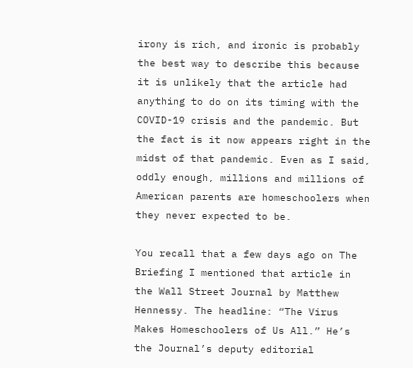irony is rich, and ironic is probably the best way to describe this because it is unlikely that the article had anything to do on its timing with the COVID-19 crisis and the pandemic. But the fact is it now appears right in the midst of that pandemic. Even as I said, oddly enough, millions and millions of American parents are homeschoolers when they never expected to be.

You recall that a few days ago on The Briefing I mentioned that article in the Wall Street Journal by Matthew Hennessy. The headline: “The Virus Makes Homeschoolers of Us All.” He’s the Journal’s deputy editorial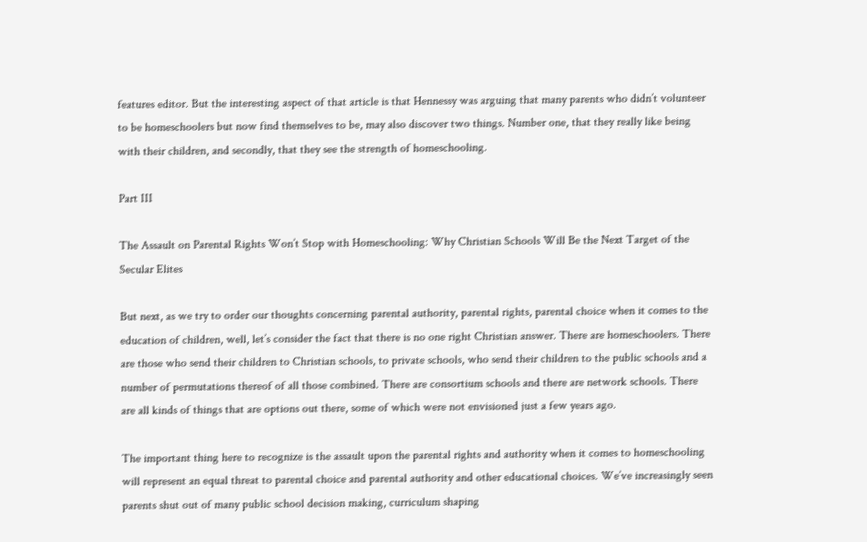features editor. But the interesting aspect of that article is that Hennessy was arguing that many parents who didn’t volunteer to be homeschoolers but now find themselves to be, may also discover two things. Number one, that they really like being with their children, and secondly, that they see the strength of homeschooling.

Part III

The Assault on Parental Rights Won’t Stop with Homeschooling: Why Christian Schools Will Be the Next Target of the Secular Elites

But next, as we try to order our thoughts concerning parental authority, parental rights, parental choice when it comes to the education of children, well, let’s consider the fact that there is no one right Christian answer. There are homeschoolers. There are those who send their children to Christian schools, to private schools, who send their children to the public schools and a number of permutations thereof of all those combined. There are consortium schools and there are network schools. There are all kinds of things that are options out there, some of which were not envisioned just a few years ago.

The important thing here to recognize is the assault upon the parental rights and authority when it comes to homeschooling will represent an equal threat to parental choice and parental authority and other educational choices. We’ve increasingly seen parents shut out of many public school decision making, curriculum shaping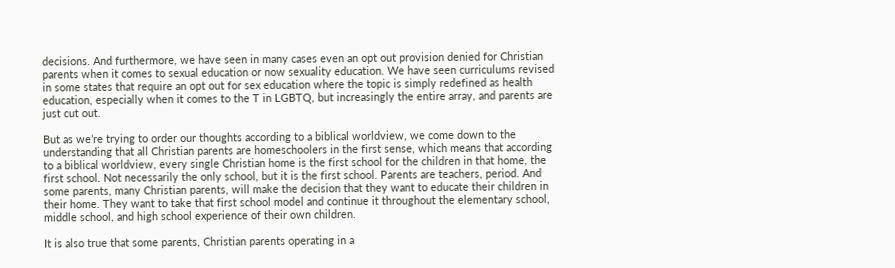decisions. And furthermore, we have seen in many cases even an opt out provision denied for Christian parents when it comes to sexual education or now sexuality education. We have seen curriculums revised in some states that require an opt out for sex education where the topic is simply redefined as health education, especially when it comes to the T in LGBTQ, but increasingly the entire array, and parents are just cut out.

But as we’re trying to order our thoughts according to a biblical worldview, we come down to the understanding that all Christian parents are homeschoolers in the first sense, which means that according to a biblical worldview, every single Christian home is the first school for the children in that home, the first school. Not necessarily the only school, but it is the first school. Parents are teachers, period. And some parents, many Christian parents, will make the decision that they want to educate their children in their home. They want to take that first school model and continue it throughout the elementary school, middle school, and high school experience of their own children.

It is also true that some parents, Christian parents operating in a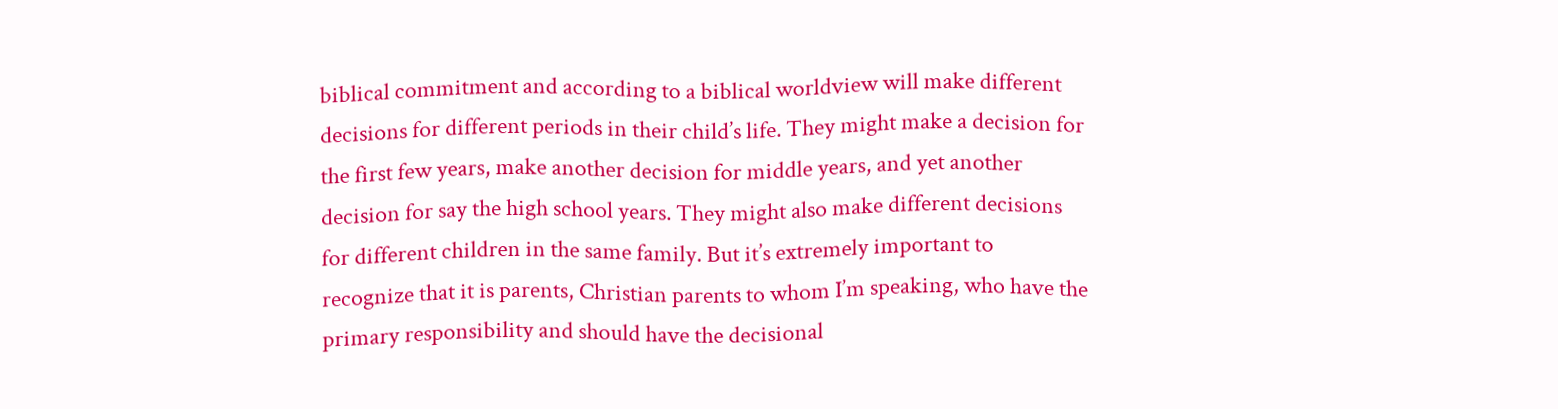biblical commitment and according to a biblical worldview will make different decisions for different periods in their child’s life. They might make a decision for the first few years, make another decision for middle years, and yet another decision for say the high school years. They might also make different decisions for different children in the same family. But it’s extremely important to recognize that it is parents, Christian parents to whom I’m speaking, who have the primary responsibility and should have the decisional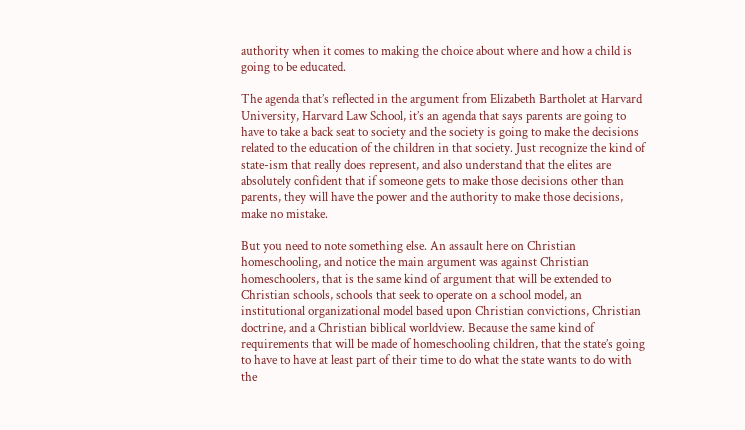authority when it comes to making the choice about where and how a child is going to be educated.

The agenda that’s reflected in the argument from Elizabeth Bartholet at Harvard University, Harvard Law School, it’s an agenda that says parents are going to have to take a back seat to society and the society is going to make the decisions related to the education of the children in that society. Just recognize the kind of state-ism that really does represent, and also understand that the elites are absolutely confident that if someone gets to make those decisions other than parents, they will have the power and the authority to make those decisions, make no mistake.

But you need to note something else. An assault here on Christian homeschooling, and notice the main argument was against Christian homeschoolers, that is the same kind of argument that will be extended to Christian schools, schools that seek to operate on a school model, an institutional organizational model based upon Christian convictions, Christian doctrine, and a Christian biblical worldview. Because the same kind of requirements that will be made of homeschooling children, that the state’s going to have to have at least part of their time to do what the state wants to do with the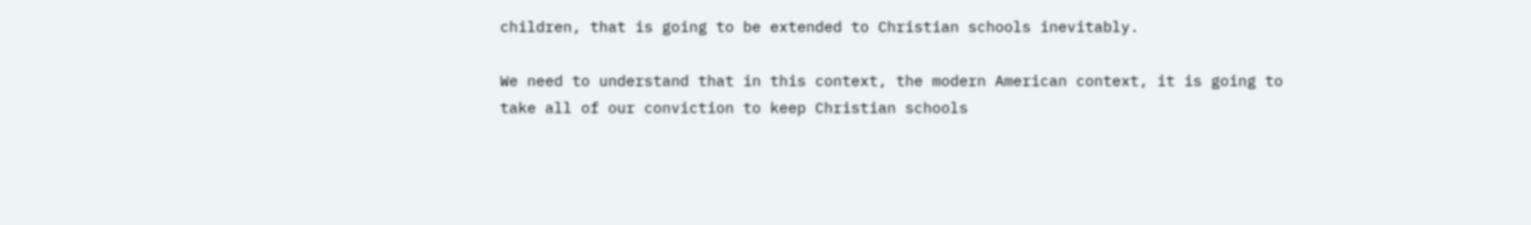children, that is going to be extended to Christian schools inevitably.

We need to understand that in this context, the modern American context, it is going to take all of our conviction to keep Christian schools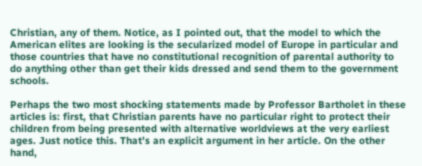Christian, any of them. Notice, as I pointed out, that the model to which the American elites are looking is the secularized model of Europe in particular and those countries that have no constitutional recognition of parental authority to do anything other than get their kids dressed and send them to the government schools.

Perhaps the two most shocking statements made by Professor Bartholet in these articles is: first, that Christian parents have no particular right to protect their children from being presented with alternative worldviews at the very earliest ages. Just notice this. That’s an explicit argument in her article. On the other hand,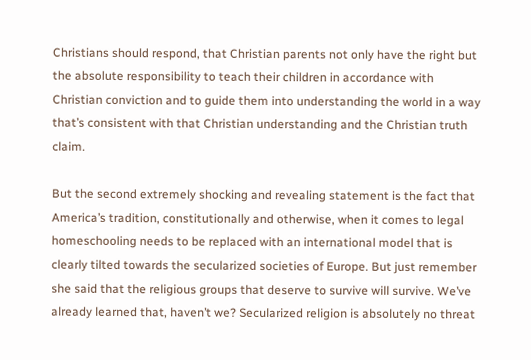Christians should respond, that Christian parents not only have the right but the absolute responsibility to teach their children in accordance with Christian conviction and to guide them into understanding the world in a way that’s consistent with that Christian understanding and the Christian truth claim.

But the second extremely shocking and revealing statement is the fact that America’s tradition, constitutionally and otherwise, when it comes to legal homeschooling needs to be replaced with an international model that is clearly tilted towards the secularized societies of Europe. But just remember she said that the religious groups that deserve to survive will survive. We’ve already learned that, haven’t we? Secularized religion is absolutely no threat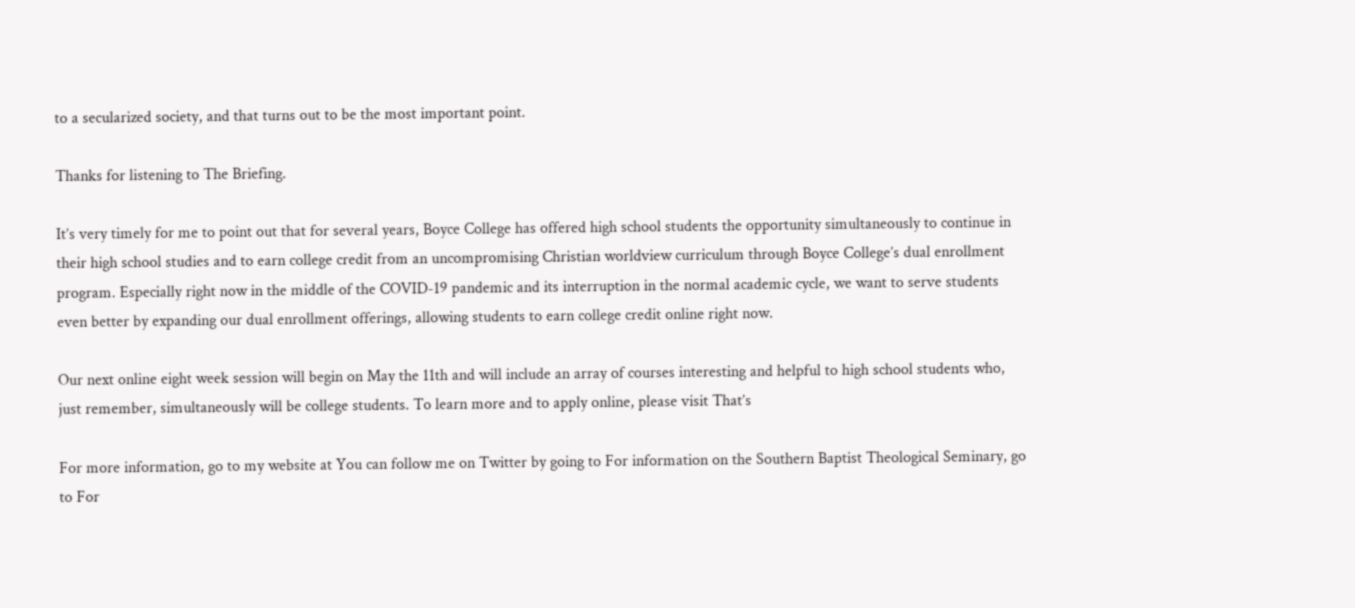to a secularized society, and that turns out to be the most important point.

Thanks for listening to The Briefing.

It’s very timely for me to point out that for several years, Boyce College has offered high school students the opportunity simultaneously to continue in their high school studies and to earn college credit from an uncompromising Christian worldview curriculum through Boyce College’s dual enrollment program. Especially right now in the middle of the COVID-19 pandemic and its interruption in the normal academic cycle, we want to serve students even better by expanding our dual enrollment offerings, allowing students to earn college credit online right now.

Our next online eight week session will begin on May the 11th and will include an array of courses interesting and helpful to high school students who, just remember, simultaneously will be college students. To learn more and to apply online, please visit That’s

For more information, go to my website at You can follow me on Twitter by going to For information on the Southern Baptist Theological Seminary, go to For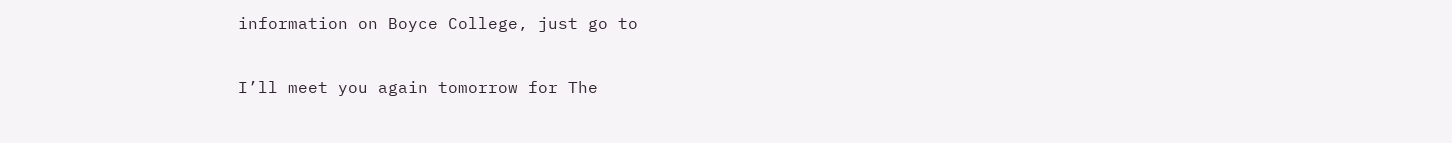information on Boyce College, just go to

I’ll meet you again tomorrow for The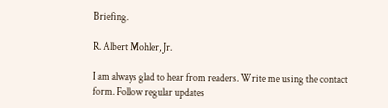Briefing.

R. Albert Mohler, Jr.

I am always glad to hear from readers. Write me using the contact form. Follow regular updates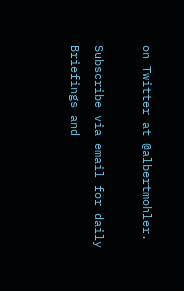on Twitter at @albertmohler.

Subscribe via email for daily Briefings and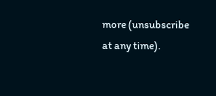more (unsubscribe at any time).